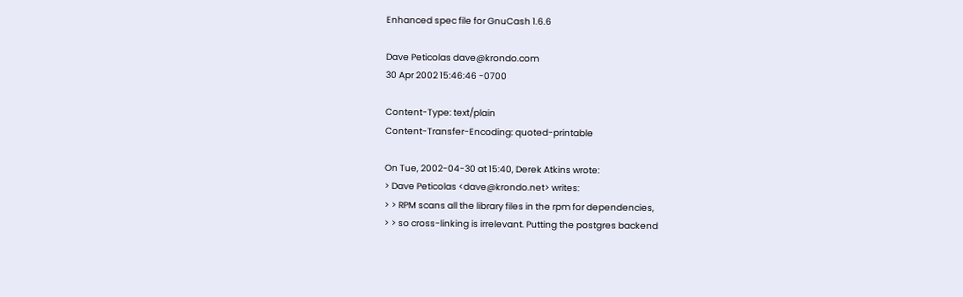Enhanced spec file for GnuCash 1.6.6

Dave Peticolas dave@krondo.com
30 Apr 2002 15:46:46 -0700

Content-Type: text/plain
Content-Transfer-Encoding: quoted-printable

On Tue, 2002-04-30 at 15:40, Derek Atkins wrote:
> Dave Peticolas <dave@krondo.net> writes:
> > RPM scans all the library files in the rpm for dependencies,
> > so cross-linking is irrelevant. Putting the postgres backend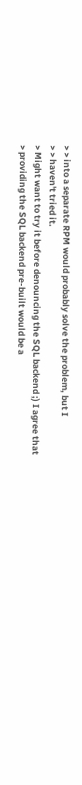> > into a separate RPM would probably solve the problem, but I
> > haven't tried it.
> Might want to try it before denouncing the SQL backend ;) I agree that
> providing the SQL backend pre-built would be a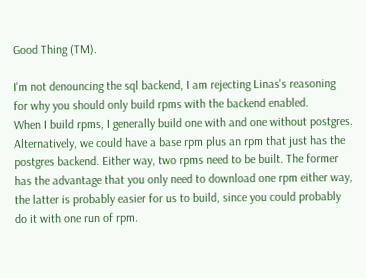Good Thing (TM).

I'm not denouncing the sql backend, I am rejecting Linas's reasoning
for why you should only build rpms with the backend enabled.
When I build rpms, I generally build one with and one without postgres.
Alternatively, we could have a base rpm plus an rpm that just has the
postgres backend. Either way, two rpms need to be built. The former
has the advantage that you only need to download one rpm either way,
the latter is probably easier for us to build, since you could probably
do it with one run of rpm.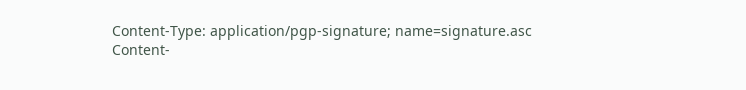Content-Type: application/pgp-signature; name=signature.asc
Content-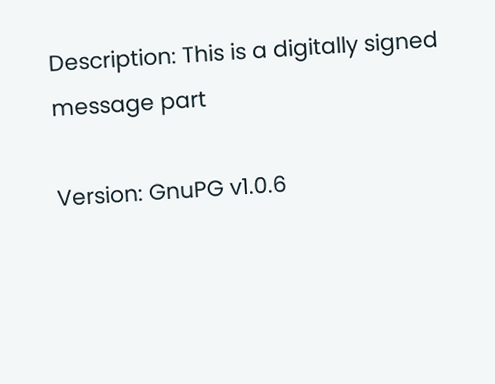Description: This is a digitally signed message part

Version: GnuPG v1.0.6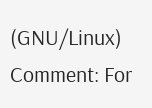(GNU/Linux)
Comment: For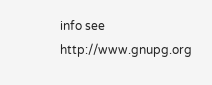info see http://www.gnupg.org